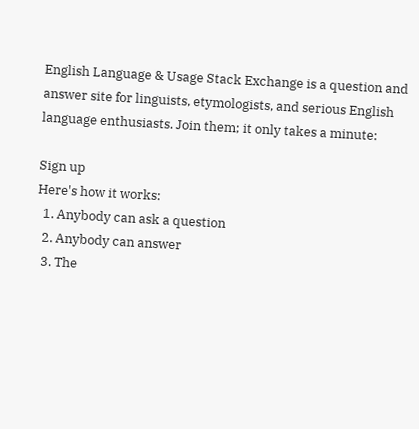English Language & Usage Stack Exchange is a question and answer site for linguists, etymologists, and serious English language enthusiasts. Join them; it only takes a minute:

Sign up
Here's how it works:
  1. Anybody can ask a question
  2. Anybody can answer
  3. The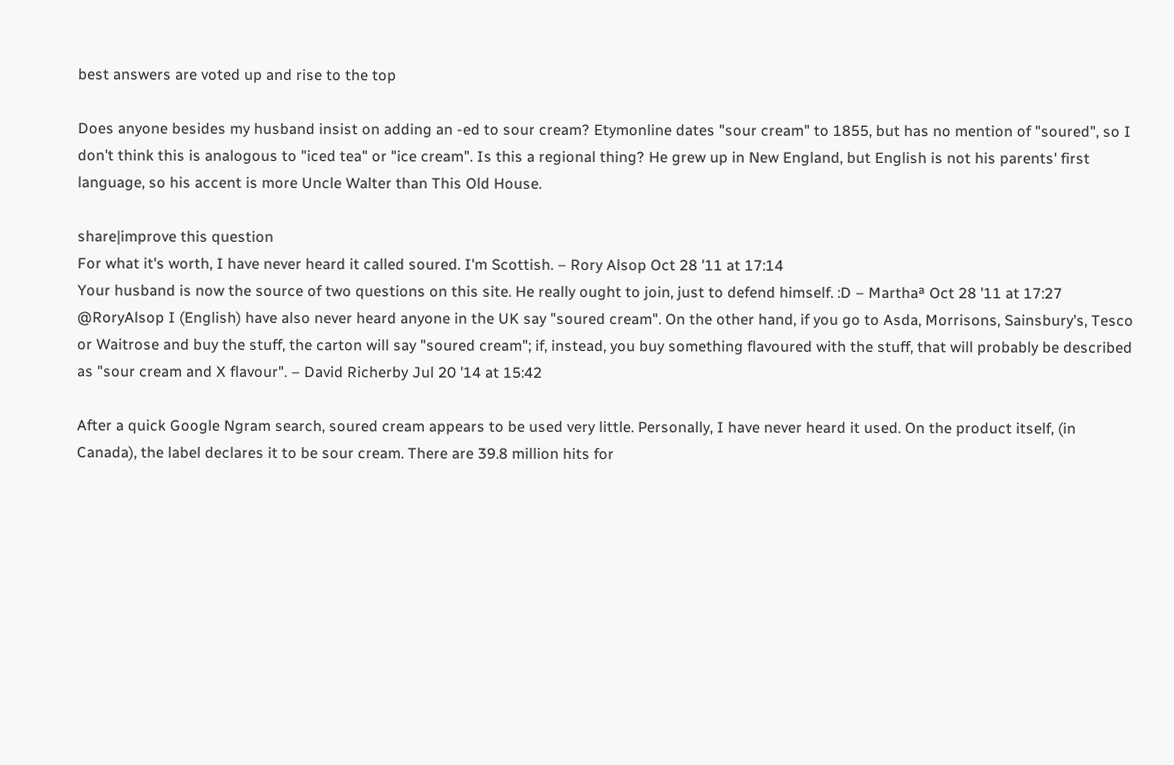best answers are voted up and rise to the top

Does anyone besides my husband insist on adding an -ed to sour cream? Etymonline dates "sour cream" to 1855, but has no mention of "soured", so I don't think this is analogous to "iced tea" or "ice cream". Is this a regional thing? He grew up in New England, but English is not his parents' first language, so his accent is more Uncle Walter than This Old House.

share|improve this question
For what it's worth, I have never heard it called soured. I'm Scottish. – Rory Alsop Oct 28 '11 at 17:14
Your husband is now the source of two questions on this site. He really ought to join, just to defend himself. :D – Marthaª Oct 28 '11 at 17:27
@RoryAlsop I (English) have also never heard anyone in the UK say "soured cream". On the other hand, if you go to Asda, Morrisons, Sainsbury's, Tesco or Waitrose and buy the stuff, the carton will say "soured cream"; if, instead, you buy something flavoured with the stuff, that will probably be described as "sour cream and X flavour". – David Richerby Jul 20 '14 at 15:42

After a quick Google Ngram search, soured cream appears to be used very little. Personally, I have never heard it used. On the product itself, (in Canada), the label declares it to be sour cream. There are 39.8 million hits for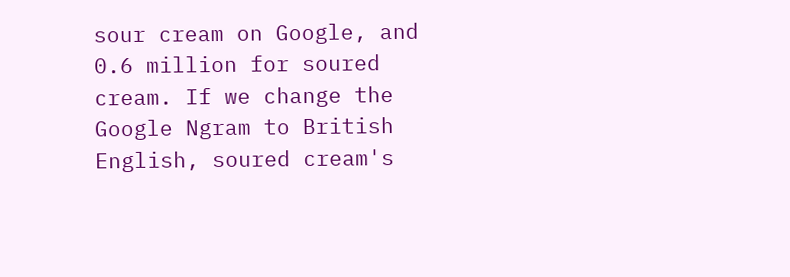sour cream on Google, and 0.6 million for soured cream. If we change the Google Ngram to British English, soured cream's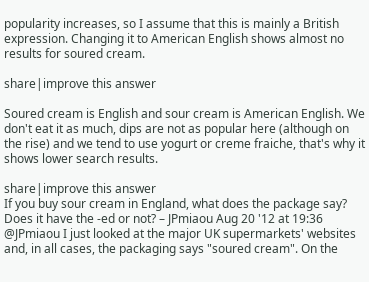popularity increases, so I assume that this is mainly a British expression. Changing it to American English shows almost no results for soured cream.

share|improve this answer

Soured cream is English and sour cream is American English. We don't eat it as much, dips are not as popular here (although on the rise) and we tend to use yogurt or creme fraiche, that's why it shows lower search results.

share|improve this answer
If you buy sour cream in England, what does the package say? Does it have the -ed or not? – JPmiaou Aug 20 '12 at 19:36
@JPmiaou I just looked at the major UK supermarkets' websites and, in all cases, the packaging says "soured cream". On the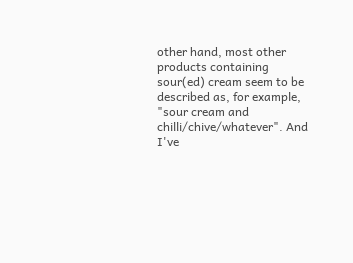other hand, most other products containing sour(ed) cream seem to be described as, for example, "sour cream and chilli/chive/whatever". And I've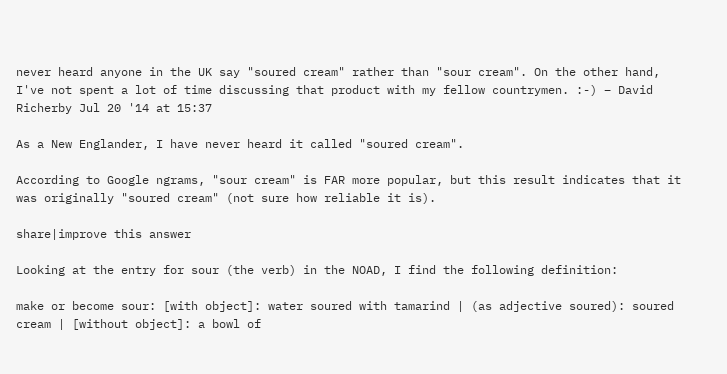never heard anyone in the UK say "soured cream" rather than "sour cream". On the other hand, I've not spent a lot of time discussing that product with my fellow countrymen. :-) – David Richerby Jul 20 '14 at 15:37

As a New Englander, I have never heard it called "soured cream".

According to Google ngrams, "sour cream" is FAR more popular, but this result indicates that it was originally "soured cream" (not sure how reliable it is).

share|improve this answer

Looking at the entry for sour (the verb) in the NOAD, I find the following definition:

make or become sour: [with object]: water soured with tamarind | (as adjective soured): soured cream | [without object]: a bowl of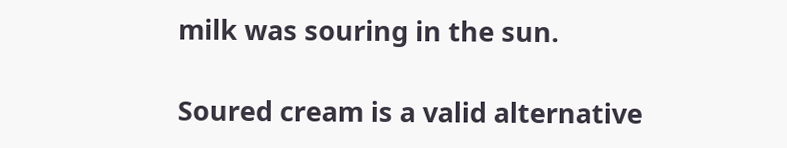milk was souring in the sun.

Soured cream is a valid alternative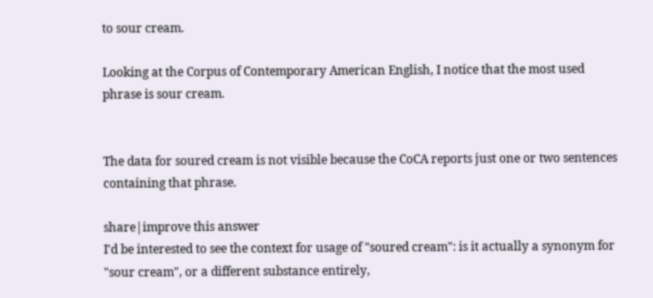to sour cream.

Looking at the Corpus of Contemporary American English, I notice that the most used phrase is sour cream.


The data for soured cream is not visible because the CoCA reports just one or two sentences containing that phrase.

share|improve this answer
I'd be interested to see the context for usage of "soured cream": is it actually a synonym for "sour cream", or a different substance entirely,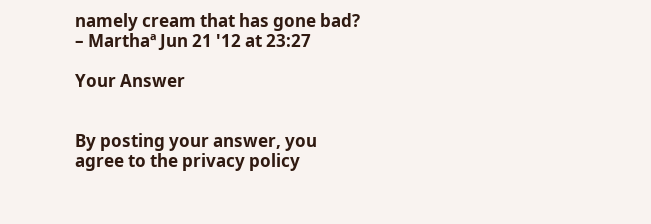namely cream that has gone bad? – Marthaª Jun 21 '12 at 23:27

Your Answer


By posting your answer, you agree to the privacy policy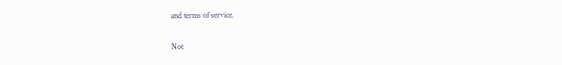and terms of service.

Not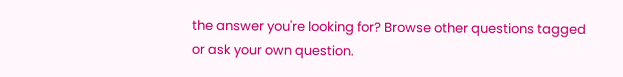the answer you're looking for? Browse other questions tagged or ask your own question.